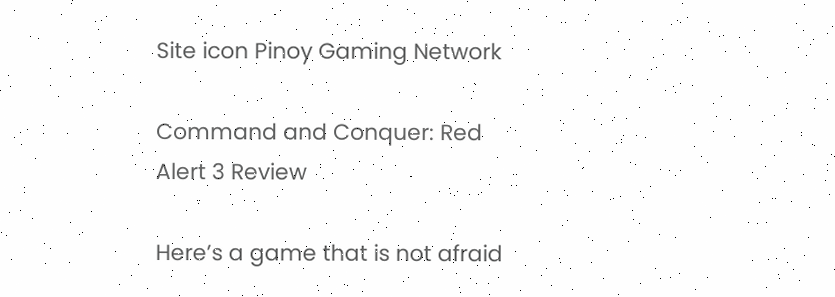Site icon Pinoy Gaming Network

Command and Conquer: Red Alert 3 Review

Here’s a game that is not afraid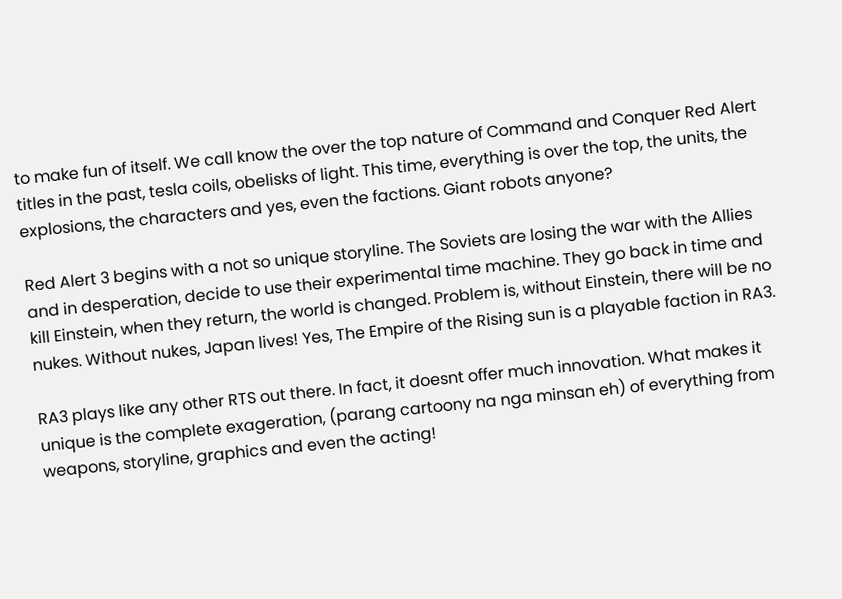to make fun of itself. We call know the over the top nature of Command and Conquer Red Alert titles in the past, tesla coils, obelisks of light. This time, everything is over the top, the units, the explosions, the characters and yes, even the factions. Giant robots anyone?

Red Alert 3 begins with a not so unique storyline. The Soviets are losing the war with the Allies and in desperation, decide to use their experimental time machine. They go back in time and kill Einstein, when they return, the world is changed. Problem is, without Einstein, there will be no nukes. Without nukes, Japan lives! Yes, The Empire of the Rising sun is a playable faction in RA3.

RA3 plays like any other RTS out there. In fact, it doesnt offer much innovation. What makes it unique is the complete exageration, (parang cartoony na nga minsan eh) of everything from weapons, storyline, graphics and even the acting!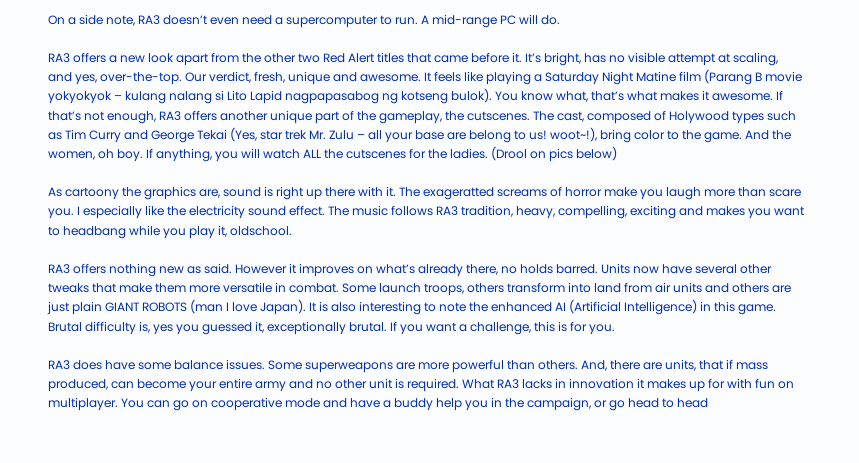On a side note, RA3 doesn’t even need a supercomputer to run. A mid-range PC will do.

RA3 offers a new look apart from the other two Red Alert titles that came before it. It’s bright, has no visible attempt at scaling, and yes, over-the-top. Our verdict, fresh, unique and awesome. It feels like playing a Saturday Night Matine film (Parang B movie yokyokyok – kulang nalang si Lito Lapid nagpapasabog ng kotseng bulok). You know what, that’s what makes it awesome. If that’s not enough, RA3 offers another unique part of the gameplay, the cutscenes. The cast, composed of Holywood types such as Tim Curry and George Tekai (Yes, star trek Mr. Zulu – all your base are belong to us! woot~!), bring color to the game. And the women, oh boy. If anything, you will watch ALL the cutscenes for the ladies. (Drool on pics below)

As cartoony the graphics are, sound is right up there with it. The exageratted screams of horror make you laugh more than scare you. I especially like the electricity sound effect. The music follows RA3 tradition, heavy, compelling, exciting and makes you want to headbang while you play it, oldschool.

RA3 offers nothing new as said. However it improves on what’s already there, no holds barred. Units now have several other tweaks that make them more versatile in combat. Some launch troops, others transform into land from air units and others are just plain GIANT ROBOTS (man I love Japan). It is also interesting to note the enhanced AI (Artificial Intelligence) in this game. Brutal difficulty is, yes you guessed it, exceptionally brutal. If you want a challenge, this is for you.

RA3 does have some balance issues. Some superweapons are more powerful than others. And, there are units, that if mass produced, can become your entire army and no other unit is required. What RA3 lacks in innovation it makes up for with fun on multiplayer. You can go on cooperative mode and have a buddy help you in the campaign, or go head to head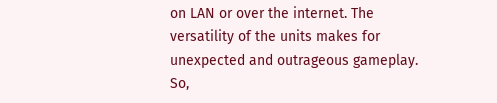on LAN or over the internet. The versatility of the units makes for unexpected and outrageous gameplay. So,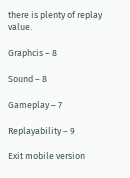there is plenty of replay value.

Graphcis – 8

Sound – 8

Gameplay – 7

Replayability – 9

Exit mobile version